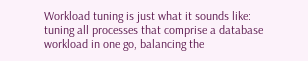Workload tuning is just what it sounds like: tuning all processes that comprise a database workload in one go, balancing the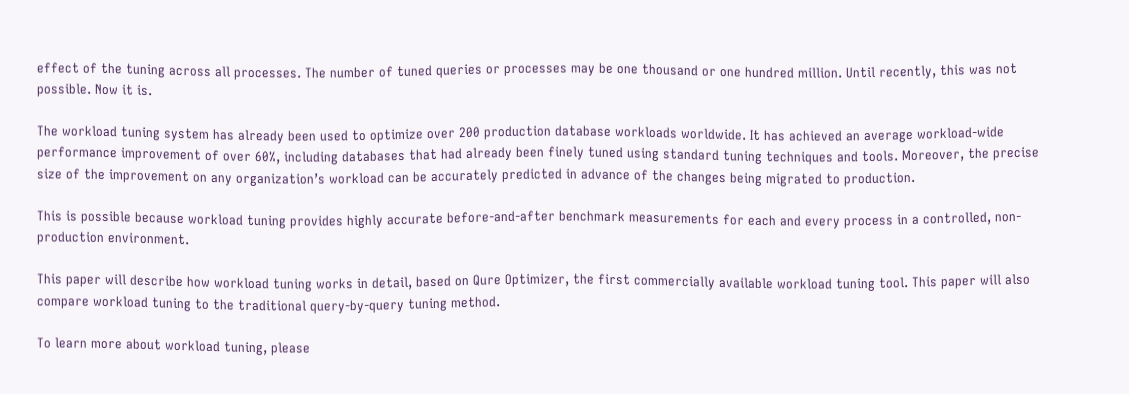effect of the tuning across all processes. The number of tuned queries or processes may be one thousand or one hundred million. Until recently, this was not possible. Now it is.

The workload tuning system has already been used to optimize over 200 production database workloads worldwide. It has achieved an average workload-wide performance improvement of over 60%, including databases that had already been finely tuned using standard tuning techniques and tools. Moreover, the precise size of the improvement on any organization’s workload can be accurately predicted in advance of the changes being migrated to production.

This is possible because workload tuning provides highly accurate before-and-after benchmark measurements for each and every process in a controlled, non-production environment.

This paper will describe how workload tuning works in detail, based on Qure Optimizer, the first commercially available workload tuning tool. This paper will also compare workload tuning to the traditional query-by-query tuning method.

To learn more about workload tuning, please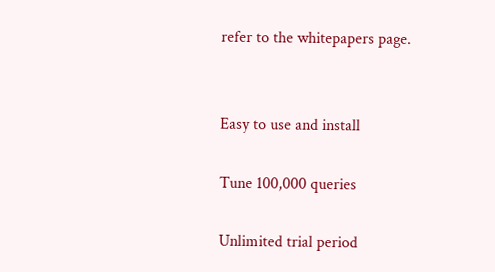refer to the whitepapers page.


Easy to use and install

Tune 100,000 queries

Unlimited trial period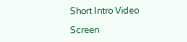Short Intro Video

Screen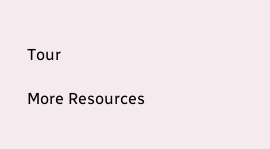Tour

More Resources